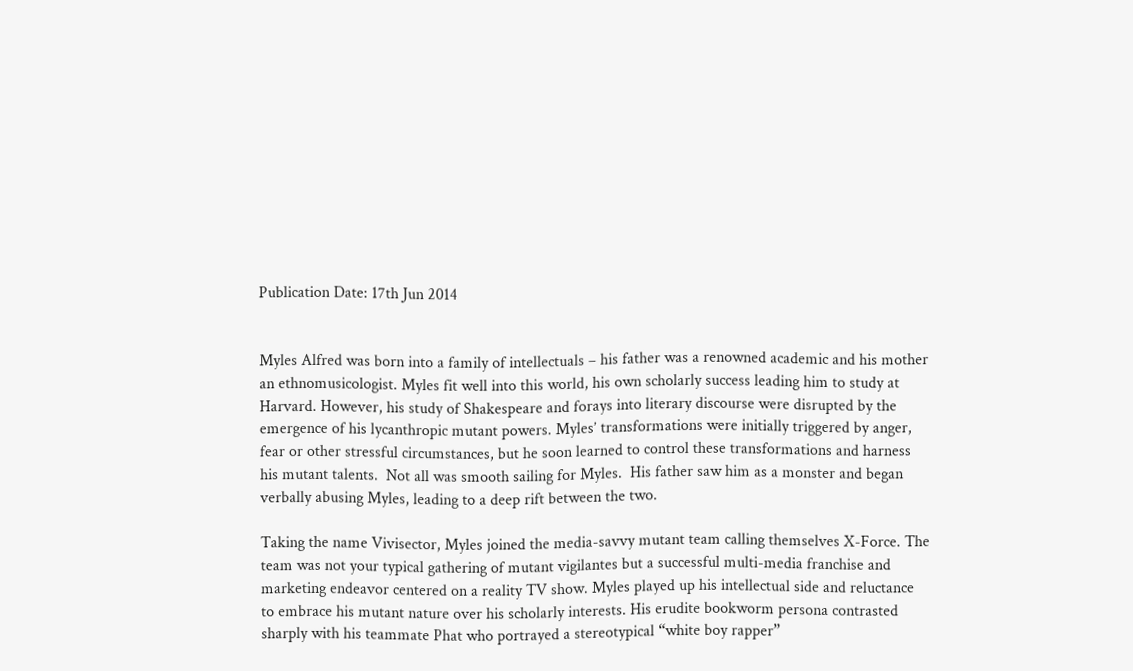Publication Date: 17th Jun 2014


Myles Alfred was born into a family of intellectuals – his father was a renowned academic and his mother an ethnomusicologist. Myles fit well into this world, his own scholarly success leading him to study at Harvard. However, his study of Shakespeare and forays into literary discourse were disrupted by the emergence of his lycanthropic mutant powers. Myles’ transformations were initially triggered by anger, fear or other stressful circumstances, but he soon learned to control these transformations and harness his mutant talents.  Not all was smooth sailing for Myles.  His father saw him as a monster and began verbally abusing Myles, leading to a deep rift between the two.

Taking the name Vivisector, Myles joined the media-savvy mutant team calling themselves X-Force. The team was not your typical gathering of mutant vigilantes but a successful multi-media franchise and marketing endeavor centered on a reality TV show. Myles played up his intellectual side and reluctance to embrace his mutant nature over his scholarly interests. His erudite bookworm persona contrasted sharply with his teammate Phat who portrayed a stereotypical “white boy rapper”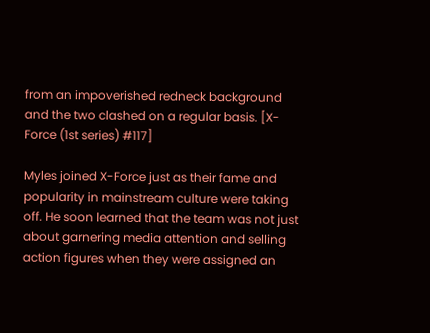from an impoverished redneck background and the two clashed on a regular basis. [X-Force (1st series) #117]

Myles joined X-Force just as their fame and popularity in mainstream culture were taking off. He soon learned that the team was not just about garnering media attention and selling action figures when they were assigned an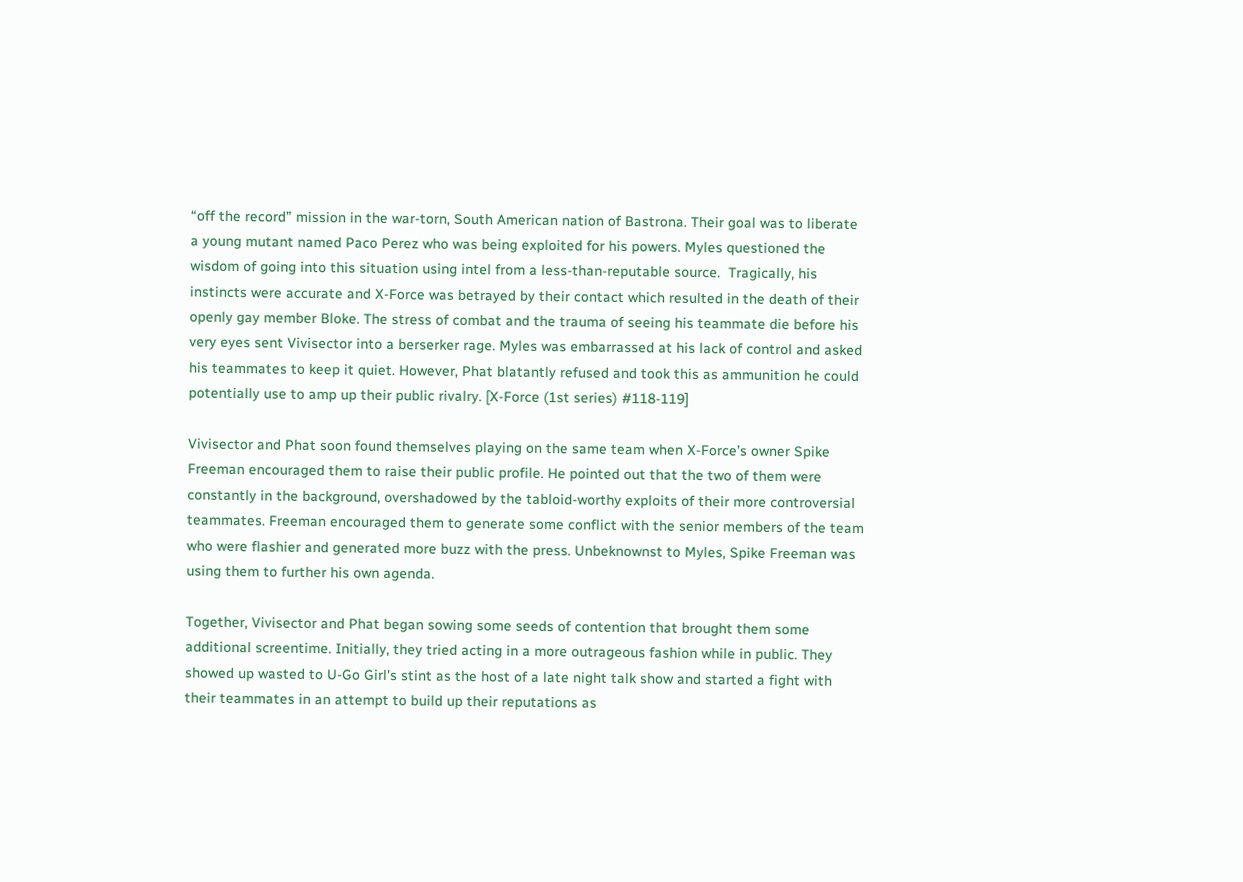“off the record” mission in the war-torn, South American nation of Bastrona. Their goal was to liberate a young mutant named Paco Perez who was being exploited for his powers. Myles questioned the wisdom of going into this situation using intel from a less-than-reputable source.  Tragically, his instincts were accurate and X-Force was betrayed by their contact which resulted in the death of their openly gay member Bloke. The stress of combat and the trauma of seeing his teammate die before his very eyes sent Vivisector into a berserker rage. Myles was embarrassed at his lack of control and asked his teammates to keep it quiet. However, Phat blatantly refused and took this as ammunition he could potentially use to amp up their public rivalry. [X-Force (1st series) #118-119]

Vivisector and Phat soon found themselves playing on the same team when X-Force’s owner Spike Freeman encouraged them to raise their public profile. He pointed out that the two of them were constantly in the background, overshadowed by the tabloid-worthy exploits of their more controversial teammates. Freeman encouraged them to generate some conflict with the senior members of the team who were flashier and generated more buzz with the press. Unbeknownst to Myles, Spike Freeman was using them to further his own agenda.

Together, Vivisector and Phat began sowing some seeds of contention that brought them some additional screentime. Initially, they tried acting in a more outrageous fashion while in public. They showed up wasted to U-Go Girl's stint as the host of a late night talk show and started a fight with their teammates in an attempt to build up their reputations as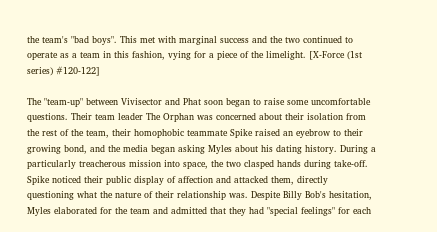the team's "bad boys". This met with marginal success and the two continued to operate as a team in this fashion, vying for a piece of the limelight. [X-Force (1st series) #120-122]

The "team-up" between Vivisector and Phat soon began to raise some uncomfortable questions. Their team leader The Orphan was concerned about their isolation from the rest of the team, their homophobic teammate Spike raised an eyebrow to their growing bond, and the media began asking Myles about his dating history. During a particularly treacherous mission into space, the two clasped hands during take-off. Spike noticed their public display of affection and attacked them, directly questioning what the nature of their relationship was. Despite Billy Bob's hesitation, Myles elaborated for the team and admitted that they had "special feelings" for each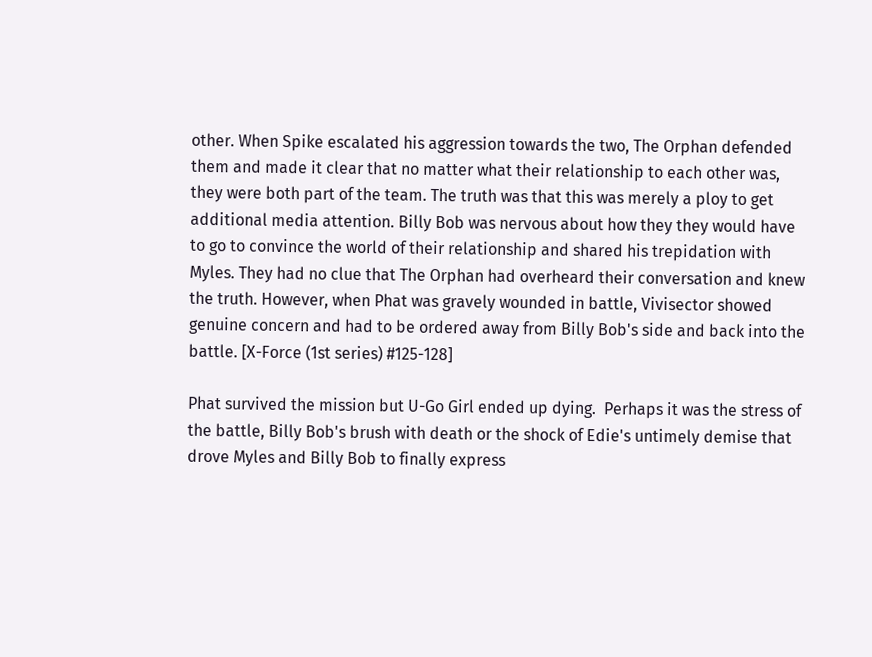other. When Spike escalated his aggression towards the two, The Orphan defended them and made it clear that no matter what their relationship to each other was, they were both part of the team. The truth was that this was merely a ploy to get additional media attention. Billy Bob was nervous about how they they would have to go to convince the world of their relationship and shared his trepidation with Myles. They had no clue that The Orphan had overheard their conversation and knew the truth. However, when Phat was gravely wounded in battle, Vivisector showed genuine concern and had to be ordered away from Billy Bob's side and back into the battle. [X-Force (1st series) #125-128]

Phat survived the mission but U-Go Girl ended up dying.  Perhaps it was the stress of the battle, Billy Bob's brush with death or the shock of Edie's untimely demise that drove Myles and Billy Bob to finally express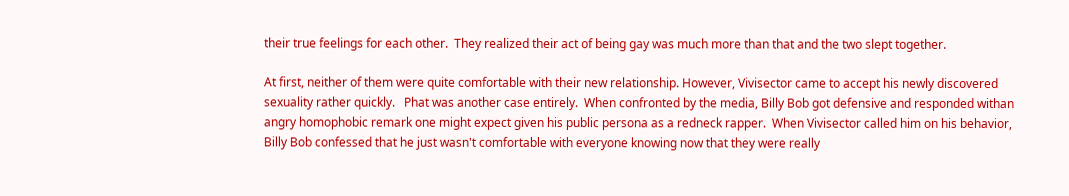their true feelings for each other.  They realized their act of being gay was much more than that and the two slept together.

At first, neither of them were quite comfortable with their new relationship. However, Vivisector came to accept his newly discovered sexuality rather quickly.   Phat was another case entirely.  When confronted by the media, Billy Bob got defensive and responded withan angry homophobic remark one might expect given his public persona as a redneck rapper.  When Vivisector called him on his behavior, Billy Bob confessed that he just wasn't comfortable with everyone knowing now that they were really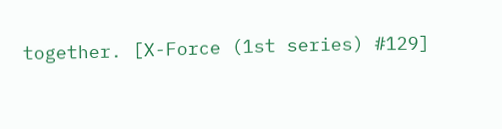together. [X-Force (1st series) #129]